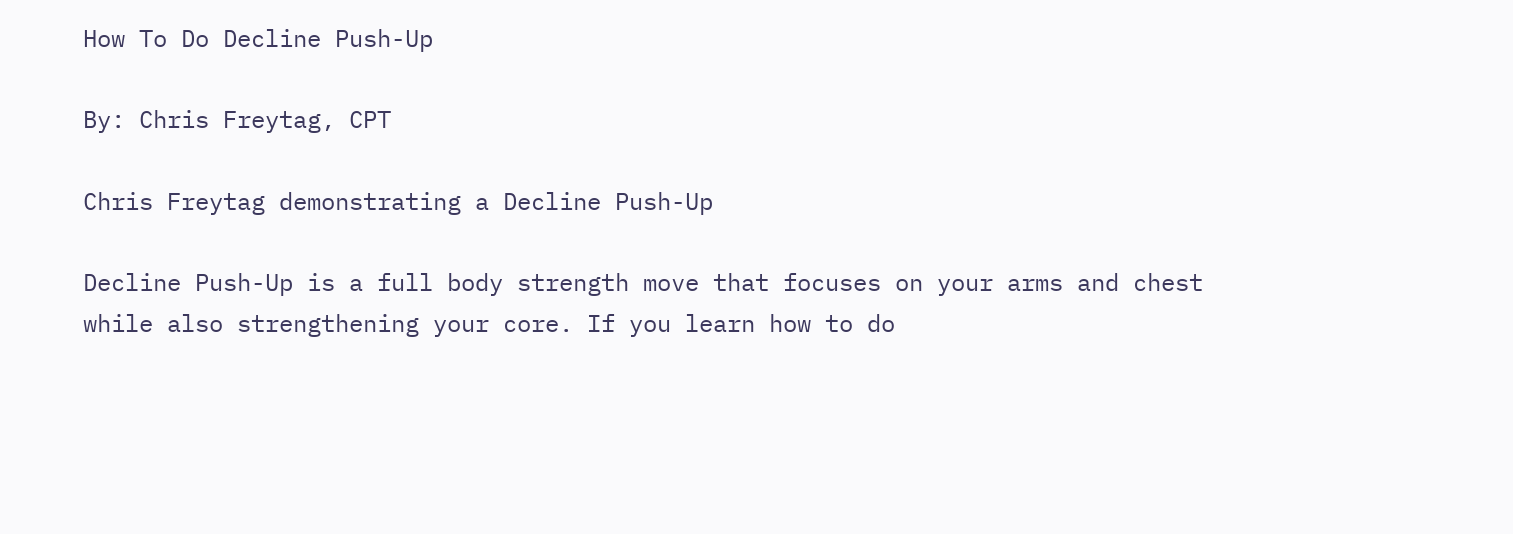How To Do Decline Push-Up

By: Chris Freytag, CPT

Chris Freytag demonstrating a Decline Push-Up

Decline Push-Up is a full body strength move that focuses on your arms and chest while also strengthening your core. If you learn how to do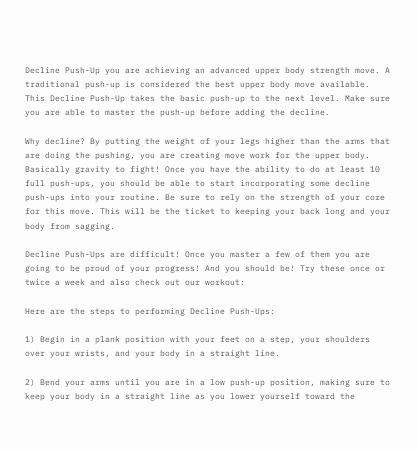Decline Push-Up you are achieving an advanced upper body strength move. A traditional push-up is considered the best upper body move available. This Decline Push-Up takes the basic push-up to the next level. Make sure you are able to master the push-up before adding the decline.

Why decline? By putting the weight of your legs higher than the arms that are doing the pushing, you are creating move work for the upper body. Basically gravity to fight! Once you have the ability to do at least 10 full push-ups, you should be able to start incorporating some decline push-ups into your routine. Be sure to rely on the strength of your core for this move. This will be the ticket to keeping your back long and your body from sagging.

Decline Push-Ups are difficult! Once you master a few of them you are going to be proud of your progress! And you should be! Try these once or twice a week and also check out our workout:

Here are the steps to performing Decline Push-Ups:

1) Begin in a plank position with your feet on a step, your shoulders over your wrists, and your body in a straight line.

2) Bend your arms until you are in a low push-up position, making sure to keep your body in a straight line as you lower yourself toward the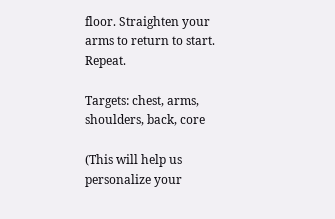floor. Straighten your arms to return to start. Repeat.

Targets: chest, arms, shoulders, back, core

(This will help us personalize your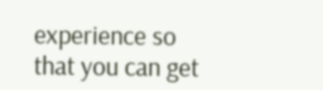experience so that you can get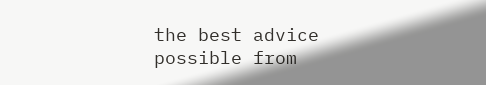the best advice possible from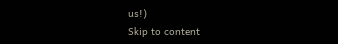us!)
Skip to content